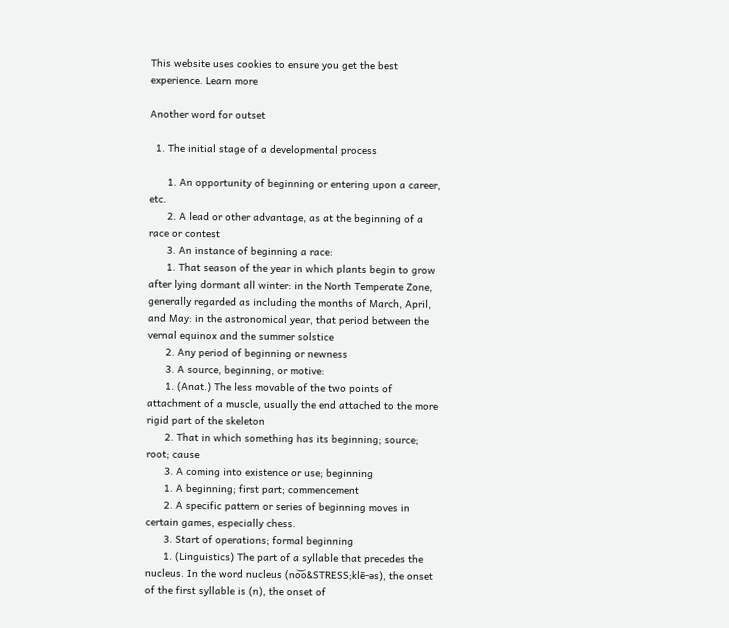This website uses cookies to ensure you get the best experience. Learn more

Another word for outset

  1. The initial stage of a developmental process

      1. An opportunity of beginning or entering upon a career, etc.
      2. A lead or other advantage, as at the beginning of a race or contest
      3. An instance of beginning a race:
      1. That season of the year in which plants begin to grow after lying dormant all winter: in the North Temperate Zone, generally regarded as including the months of March, April, and May: in the astronomical year, that period between the vernal equinox and the summer solstice
      2. Any period of beginning or newness
      3. A source, beginning, or motive:
      1. (Anat.) The less movable of the two points of attachment of a muscle, usually the end attached to the more rigid part of the skeleton
      2. That in which something has its beginning; source; root; cause
      3. A coming into existence or use; beginning
      1. A beginning; first part; commencement
      2. A specific pattern or series of beginning moves in certain games, especially chess.
      3. Start of operations; formal beginning
      1. (Linguistics) The part of a syllable that precedes the nucleus. In the word nucleus (no͝o&STRESS;klē-əs), the onset of the first syllable is (n), the onset of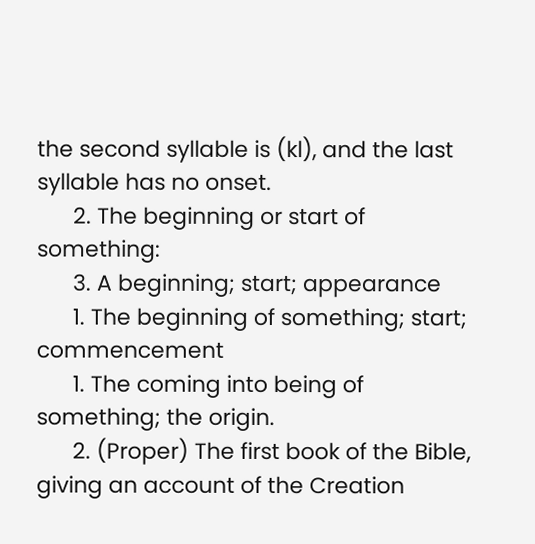the second syllable is (kl), and the last syllable has no onset.
      2. The beginning or start of something:
      3. A beginning; start; appearance
      1. The beginning of something; start; commencement
      1. The coming into being of something; the origin.
      2. (Proper) The first book of the Bible, giving an account of the Creation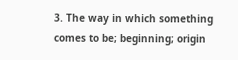3. The way in which something comes to be; beginning; origin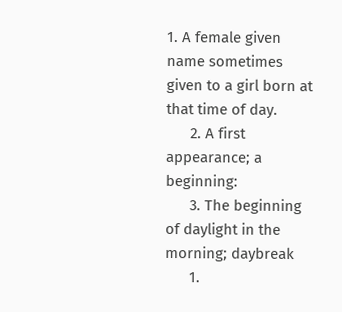1. A female given name sometimes given to a girl born at that time of day.
      2. A first appearance; a beginning:
      3. The beginning of daylight in the morning; daybreak
      1.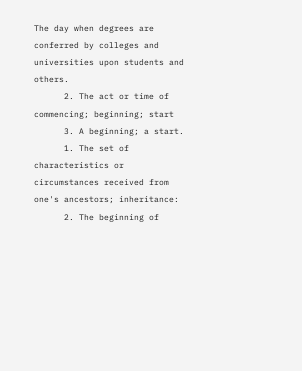The day when degrees are conferred by colleges and universities upon students and others.
      2. The act or time of commencing; beginning; start
      3. A beginning; a start.
      1. The set of characteristics or circumstances received from one's ancestors; inheritance:
      2. The beginning of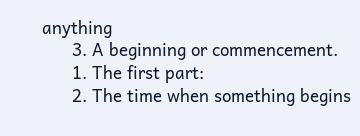anything
      3. A beginning or commencement.
      1. The first part:
      2. The time when something begins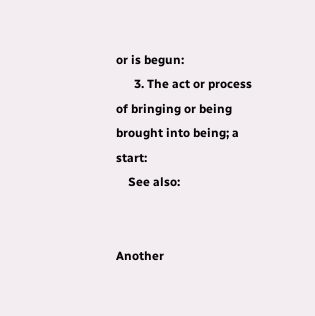or is begun:
      3. The act or process of bringing or being brought into being; a start:
    See also:


Another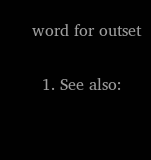word for outset

  1. See also: